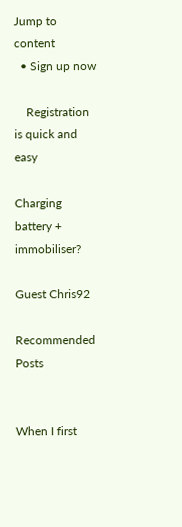Jump to content
  • Sign up now

    Registration is quick and easy

Charging battery + immobiliser?

Guest Chris92

Recommended Posts


When I first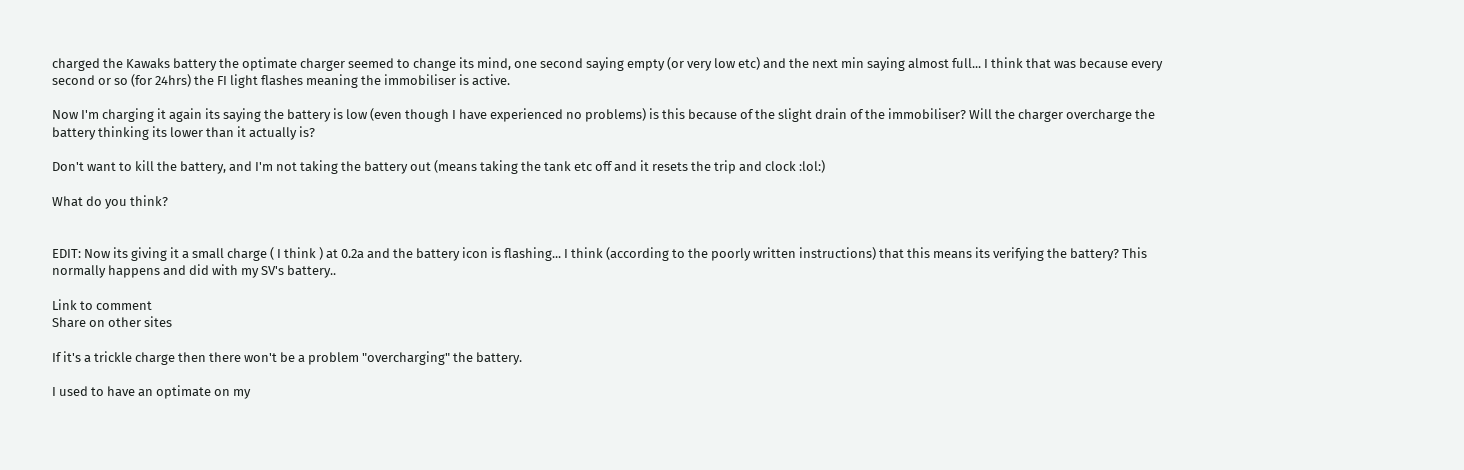charged the Kawaks battery the optimate charger seemed to change its mind, one second saying empty (or very low etc) and the next min saying almost full... I think that was because every second or so (for 24hrs) the FI light flashes meaning the immobiliser is active.

Now I'm charging it again its saying the battery is low (even though I have experienced no problems) is this because of the slight drain of the immobiliser? Will the charger overcharge the battery thinking its lower than it actually is?

Don't want to kill the battery, and I'm not taking the battery out (means taking the tank etc off and it resets the trip and clock :lol:)

What do you think?


EDIT: Now its giving it a small charge ( I think ) at 0.2a and the battery icon is flashing... I think (according to the poorly written instructions) that this means its verifying the battery? This normally happens and did with my SV's battery..

Link to comment
Share on other sites

If it's a trickle charge then there won't be a problem "overcharging" the battery.

I used to have an optimate on my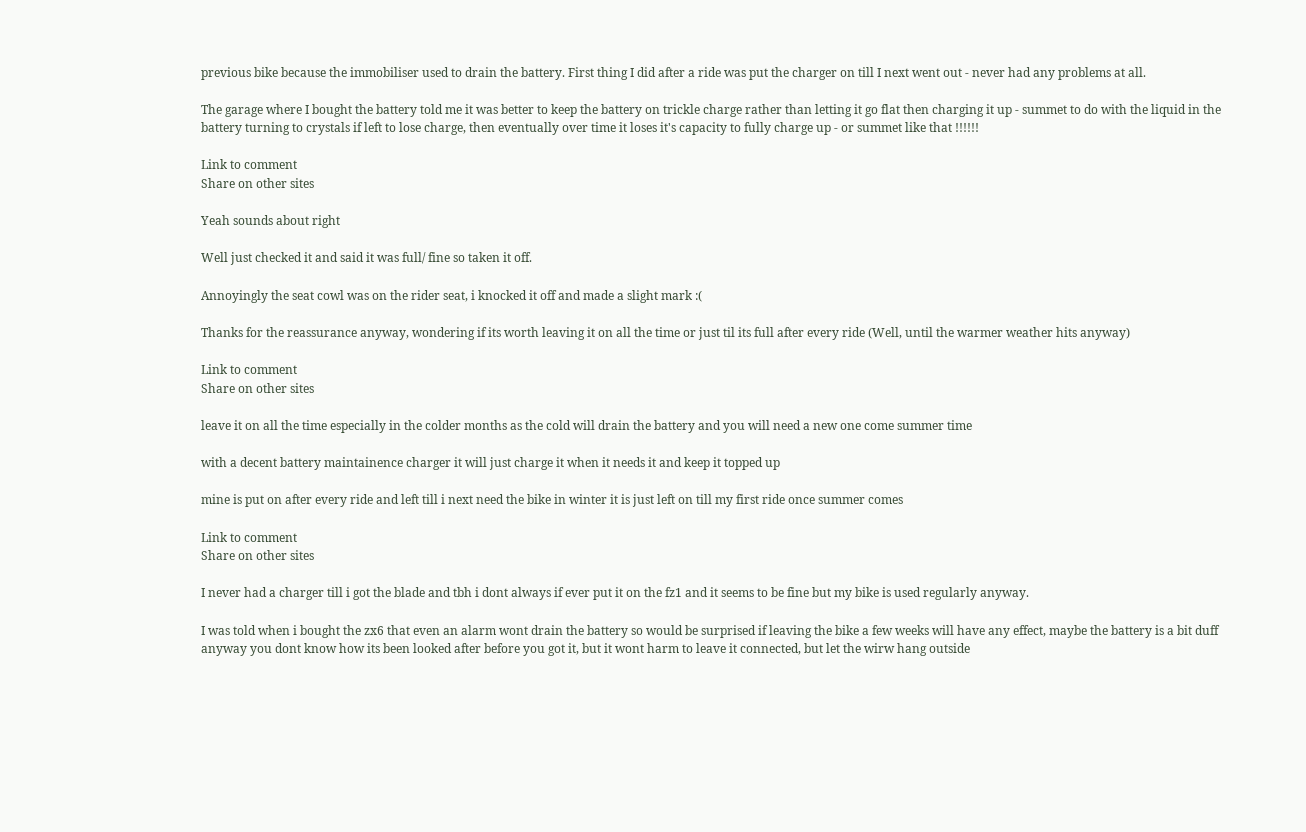previous bike because the immobiliser used to drain the battery. First thing I did after a ride was put the charger on till I next went out - never had any problems at all.

The garage where I bought the battery told me it was better to keep the battery on trickle charge rather than letting it go flat then charging it up - summet to do with the liquid in the battery turning to crystals if left to lose charge, then eventually over time it loses it's capacity to fully charge up - or summet like that !!!!!!

Link to comment
Share on other sites

Yeah sounds about right

Well just checked it and said it was full/ fine so taken it off.

Annoyingly the seat cowl was on the rider seat, i knocked it off and made a slight mark :(

Thanks for the reassurance anyway, wondering if its worth leaving it on all the time or just til its full after every ride (Well, until the warmer weather hits anyway)

Link to comment
Share on other sites

leave it on all the time especially in the colder months as the cold will drain the battery and you will need a new one come summer time

with a decent battery maintainence charger it will just charge it when it needs it and keep it topped up

mine is put on after every ride and left till i next need the bike in winter it is just left on till my first ride once summer comes

Link to comment
Share on other sites

I never had a charger till i got the blade and tbh i dont always if ever put it on the fz1 and it seems to be fine but my bike is used regularly anyway.

I was told when i bought the zx6 that even an alarm wont drain the battery so would be surprised if leaving the bike a few weeks will have any effect, maybe the battery is a bit duff anyway you dont know how its been looked after before you got it, but it wont harm to leave it connected, but let the wirw hang outside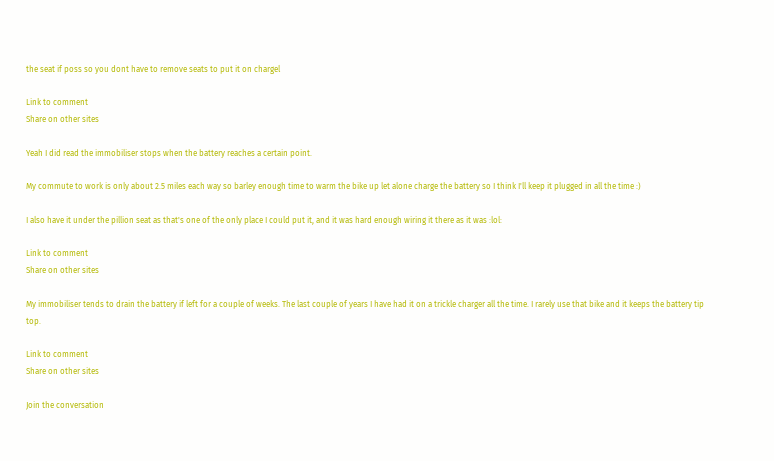the seat if poss so you dont have to remove seats to put it on chargel

Link to comment
Share on other sites

Yeah I did read the immobiliser stops when the battery reaches a certain point.

My commute to work is only about 2.5 miles each way so barley enough time to warm the bike up let alone charge the battery so I think I'll keep it plugged in all the time :)

I also have it under the pillion seat as that's one of the only place I could put it, and it was hard enough wiring it there as it was :lol:

Link to comment
Share on other sites

My immobiliser tends to drain the battery if left for a couple of weeks. The last couple of years I have had it on a trickle charger all the time. I rarely use that bike and it keeps the battery tip top.

Link to comment
Share on other sites

Join the conversation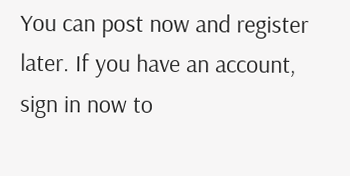You can post now and register later. If you have an account, sign in now to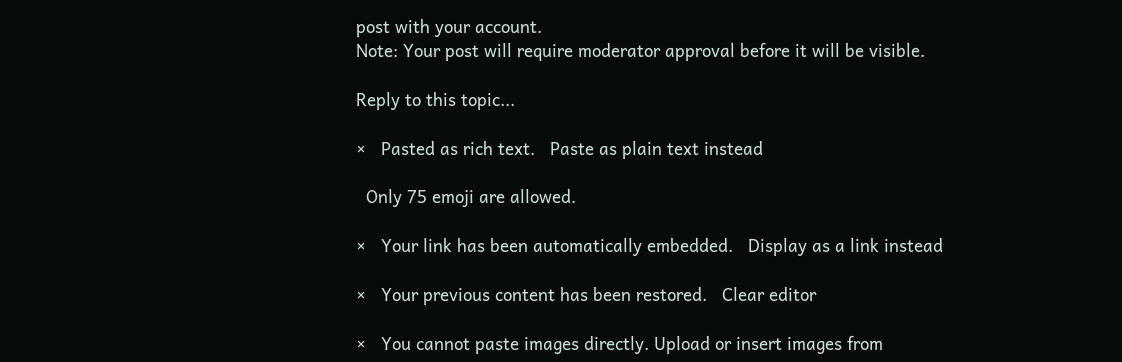post with your account.
Note: Your post will require moderator approval before it will be visible.

Reply to this topic...

×   Pasted as rich text.   Paste as plain text instead

  Only 75 emoji are allowed.

×   Your link has been automatically embedded.   Display as a link instead

×   Your previous content has been restored.   Clear editor

×   You cannot paste images directly. Upload or insert images from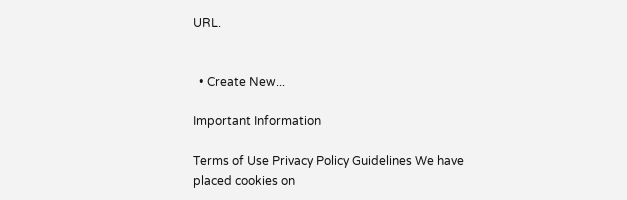URL.


  • Create New...

Important Information

Terms of Use Privacy Policy Guidelines We have placed cookies on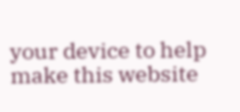your device to help make this website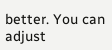better. You can adjust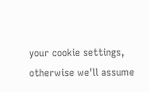your cookie settings, otherwise we'll assume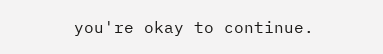you're okay to continue.